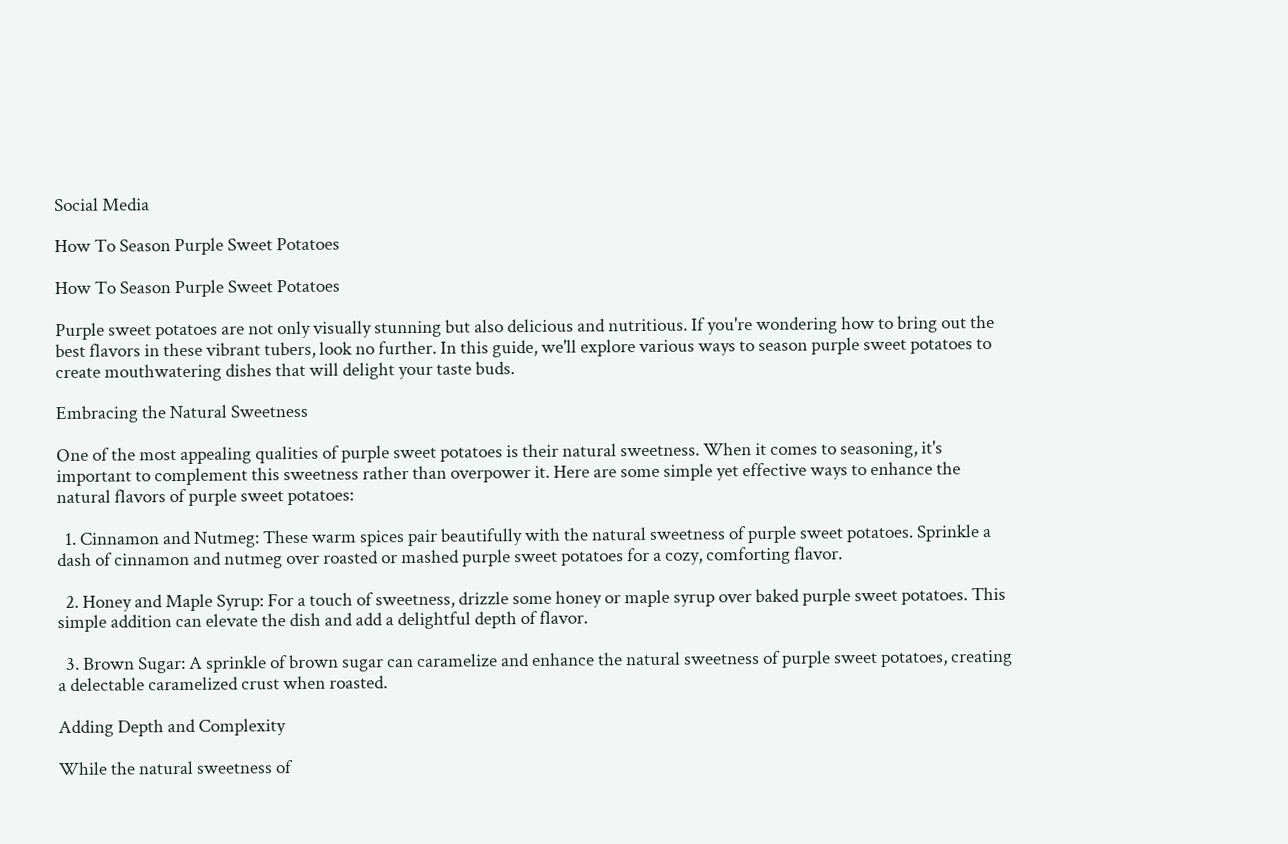Social Media

How To Season Purple Sweet Potatoes

How To Season Purple Sweet Potatoes

Purple sweet potatoes are not only visually stunning but also delicious and nutritious. If you're wondering how to bring out the best flavors in these vibrant tubers, look no further. In this guide, we'll explore various ways to season purple sweet potatoes to create mouthwatering dishes that will delight your taste buds.

Embracing the Natural Sweetness

One of the most appealing qualities of purple sweet potatoes is their natural sweetness. When it comes to seasoning, it's important to complement this sweetness rather than overpower it. Here are some simple yet effective ways to enhance the natural flavors of purple sweet potatoes:

  1. Cinnamon and Nutmeg: These warm spices pair beautifully with the natural sweetness of purple sweet potatoes. Sprinkle a dash of cinnamon and nutmeg over roasted or mashed purple sweet potatoes for a cozy, comforting flavor.

  2. Honey and Maple Syrup: For a touch of sweetness, drizzle some honey or maple syrup over baked purple sweet potatoes. This simple addition can elevate the dish and add a delightful depth of flavor.

  3. Brown Sugar: A sprinkle of brown sugar can caramelize and enhance the natural sweetness of purple sweet potatoes, creating a delectable caramelized crust when roasted.

Adding Depth and Complexity

While the natural sweetness of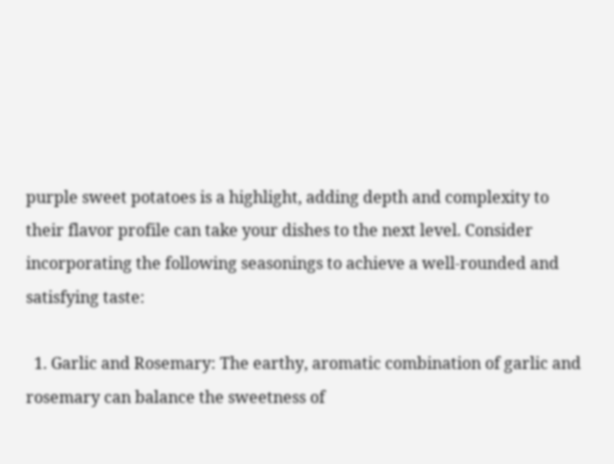purple sweet potatoes is a highlight, adding depth and complexity to their flavor profile can take your dishes to the next level. Consider incorporating the following seasonings to achieve a well-rounded and satisfying taste:

  1. Garlic and Rosemary: The earthy, aromatic combination of garlic and rosemary can balance the sweetness of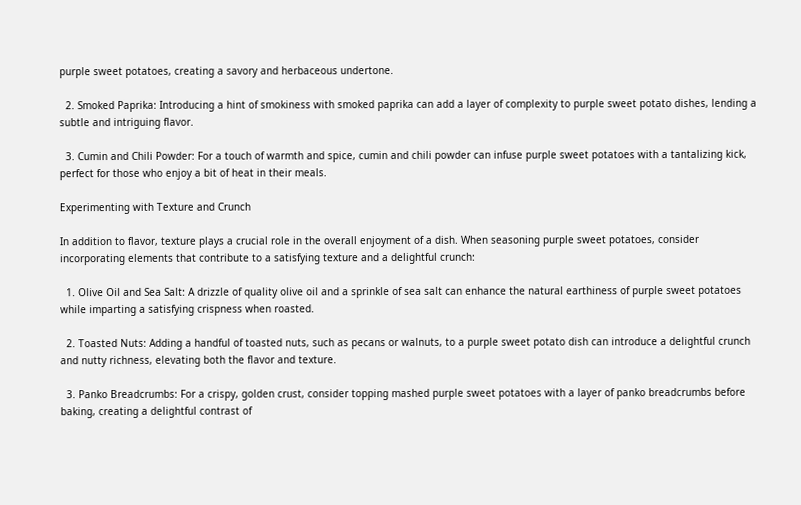purple sweet potatoes, creating a savory and herbaceous undertone.

  2. Smoked Paprika: Introducing a hint of smokiness with smoked paprika can add a layer of complexity to purple sweet potato dishes, lending a subtle and intriguing flavor.

  3. Cumin and Chili Powder: For a touch of warmth and spice, cumin and chili powder can infuse purple sweet potatoes with a tantalizing kick, perfect for those who enjoy a bit of heat in their meals.

Experimenting with Texture and Crunch

In addition to flavor, texture plays a crucial role in the overall enjoyment of a dish. When seasoning purple sweet potatoes, consider incorporating elements that contribute to a satisfying texture and a delightful crunch:

  1. Olive Oil and Sea Salt: A drizzle of quality olive oil and a sprinkle of sea salt can enhance the natural earthiness of purple sweet potatoes while imparting a satisfying crispness when roasted.

  2. Toasted Nuts: Adding a handful of toasted nuts, such as pecans or walnuts, to a purple sweet potato dish can introduce a delightful crunch and nutty richness, elevating both the flavor and texture.

  3. Panko Breadcrumbs: For a crispy, golden crust, consider topping mashed purple sweet potatoes with a layer of panko breadcrumbs before baking, creating a delightful contrast of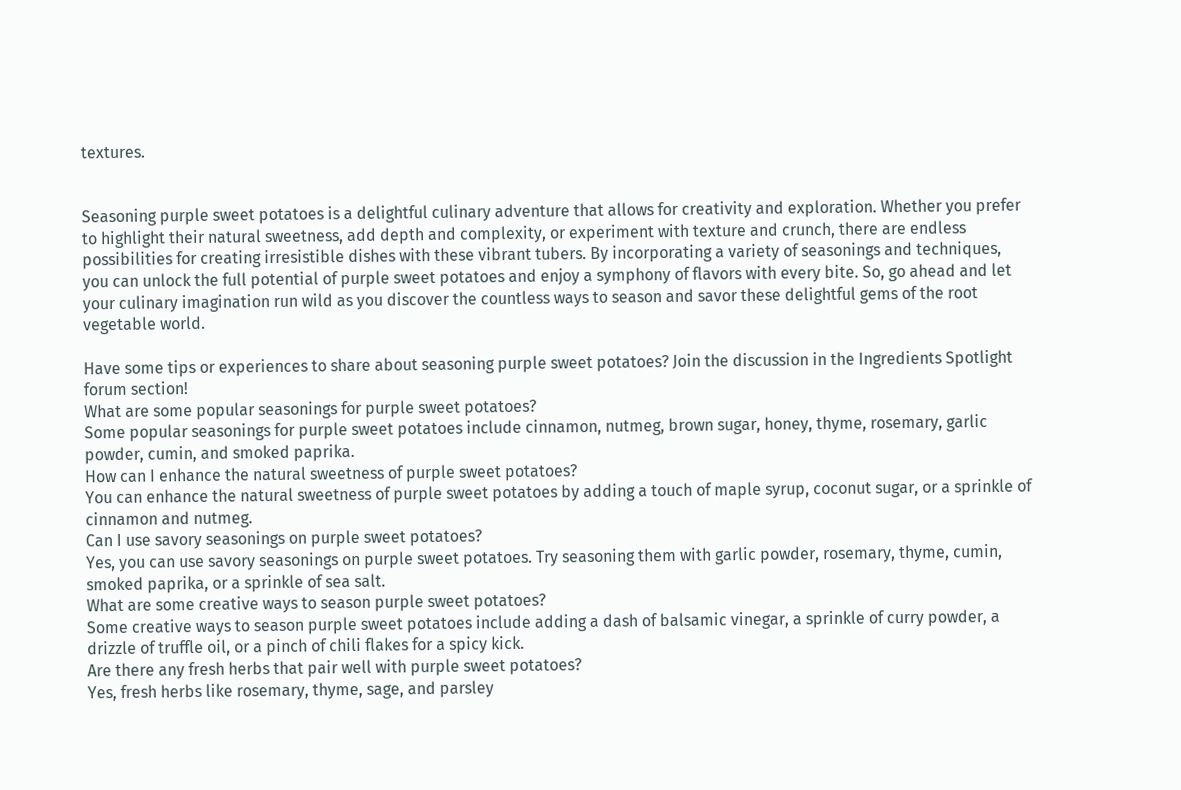textures.


Seasoning purple sweet potatoes is a delightful culinary adventure that allows for creativity and exploration. Whether you prefer to highlight their natural sweetness, add depth and complexity, or experiment with texture and crunch, there are endless possibilities for creating irresistible dishes with these vibrant tubers. By incorporating a variety of seasonings and techniques, you can unlock the full potential of purple sweet potatoes and enjoy a symphony of flavors with every bite. So, go ahead and let your culinary imagination run wild as you discover the countless ways to season and savor these delightful gems of the root vegetable world.

Have some tips or experiences to share about seasoning purple sweet potatoes? Join the discussion in the Ingredients Spotlight forum section!
What are some popular seasonings for purple sweet potatoes?
Some popular seasonings for purple sweet potatoes include cinnamon, nutmeg, brown sugar, honey, thyme, rosemary, garlic powder, cumin, and smoked paprika.
How can I enhance the natural sweetness of purple sweet potatoes?
You can enhance the natural sweetness of purple sweet potatoes by adding a touch of maple syrup, coconut sugar, or a sprinkle of cinnamon and nutmeg.
Can I use savory seasonings on purple sweet potatoes?
Yes, you can use savory seasonings on purple sweet potatoes. Try seasoning them with garlic powder, rosemary, thyme, cumin, smoked paprika, or a sprinkle of sea salt.
What are some creative ways to season purple sweet potatoes?
Some creative ways to season purple sweet potatoes include adding a dash of balsamic vinegar, a sprinkle of curry powder, a drizzle of truffle oil, or a pinch of chili flakes for a spicy kick.
Are there any fresh herbs that pair well with purple sweet potatoes?
Yes, fresh herbs like rosemary, thyme, sage, and parsley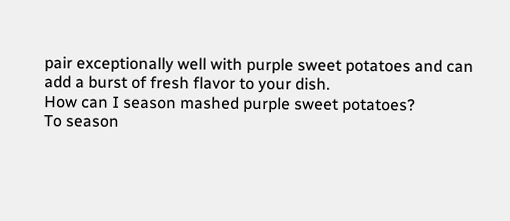pair exceptionally well with purple sweet potatoes and can add a burst of fresh flavor to your dish.
How can I season mashed purple sweet potatoes?
To season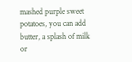mashed purple sweet potatoes, you can add butter, a splash of milk or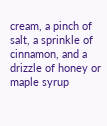cream, a pinch of salt, a sprinkle of cinnamon, and a drizzle of honey or maple syrup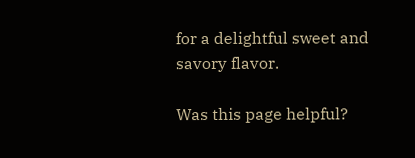for a delightful sweet and savory flavor.

Was this page helpful?